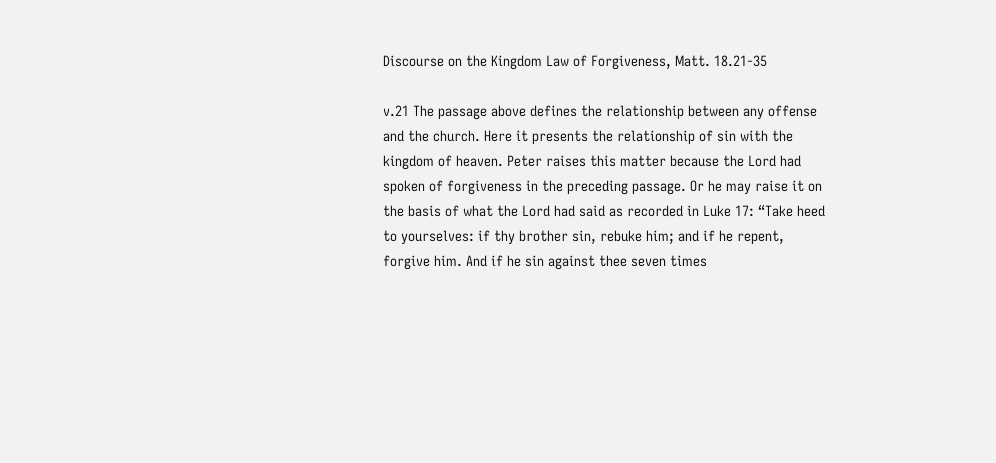Discourse on the Kingdom Law of Forgiveness, Matt. 18.21-35

v.21 The passage above defines the relationship between any offense and the church. Here it presents the relationship of sin with the kingdom of heaven. Peter raises this matter because the Lord had spoken of forgiveness in the preceding passage. Or he may raise it on the basis of what the Lord had said as recorded in Luke 17: “Take heed to yourselves: if thy brother sin, rebuke him; and if he repent, forgive him. And if he sin against thee seven times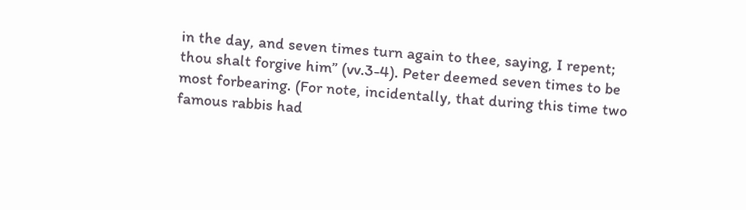in the day, and seven times turn again to thee, saying, I repent; thou shalt forgive him” (vv.3-4). Peter deemed seven times to be most forbearing. (For note, incidentally, that during this time two famous rabbis had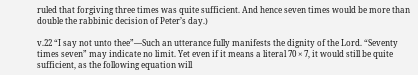ruled that forgiving three times was quite sufficient. And hence seven times would be more than double the rabbinic decision of Peter’s day.)

v.22 “I say not unto thee”—Such an utterance fully manifests the dignity of the Lord. “Seventy times seven” may indicate no limit. Yet even if it means a literal 70 × 7, it would still be quite sufficient, as the following equation will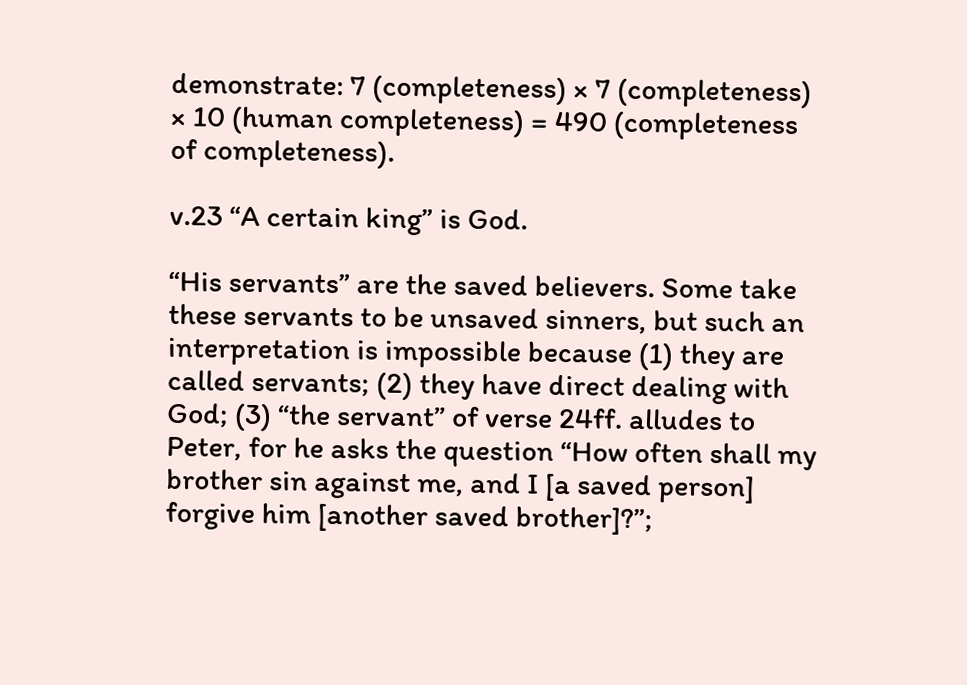demonstrate: 7 (completeness) × 7 (completeness) × 10 (human completeness) = 490 (completeness of completeness).

v.23 “A certain king” is God.

“His servants” are the saved believers. Some take these servants to be unsaved sinners, but such an interpretation is impossible because (1) they are called servants; (2) they have direct dealing with God; (3) “the servant” of verse 24ff. alludes to Peter, for he asks the question “How often shall my brother sin against me, and I [a saved person] forgive him [another saved brother]?”;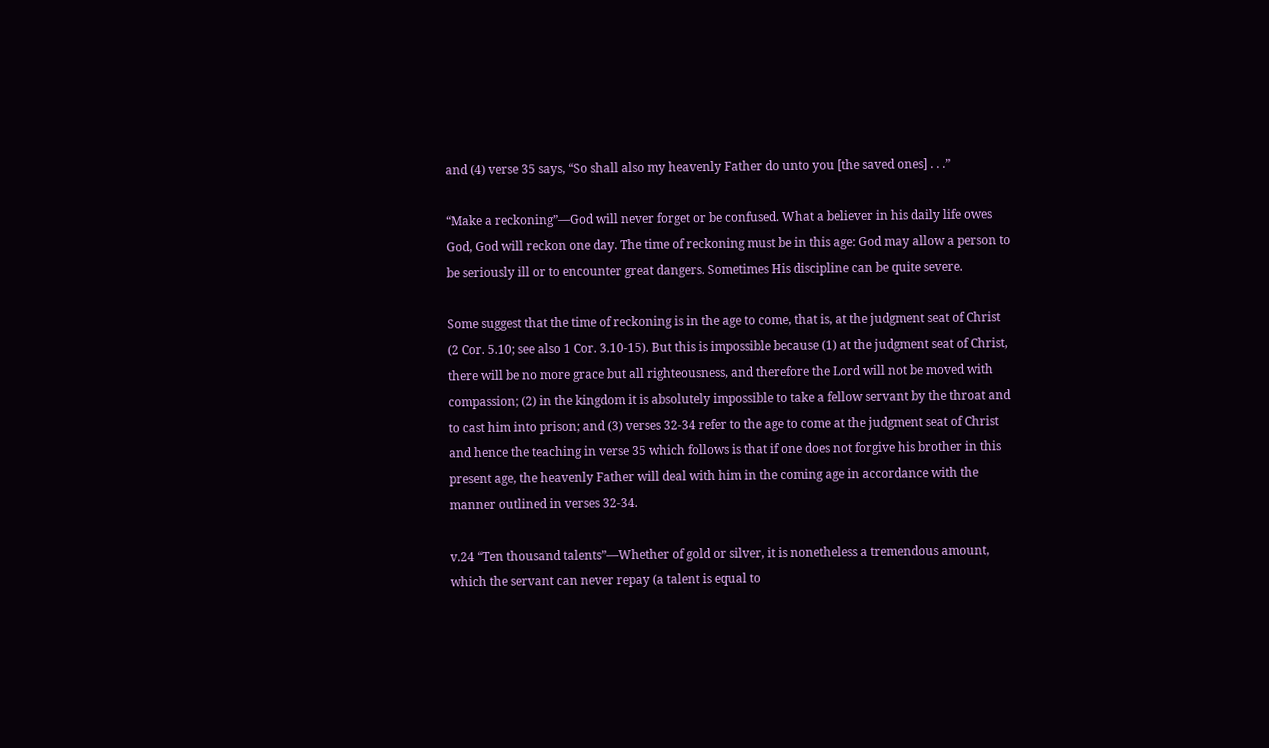and (4) verse 35 says, “So shall also my heavenly Father do unto you [the saved ones] . . .”

“Make a reckoning”—God will never forget or be confused. What a believer in his daily life owes God, God will reckon one day. The time of reckoning must be in this age: God may allow a person to be seriously ill or to encounter great dangers. Sometimes His discipline can be quite severe.

Some suggest that the time of reckoning is in the age to come, that is, at the judgment seat of Christ (2 Cor. 5.10; see also 1 Cor. 3.10-15). But this is impossible because (1) at the judgment seat of Christ, there will be no more grace but all righteousness, and therefore the Lord will not be moved with compassion; (2) in the kingdom it is absolutely impossible to take a fellow servant by the throat and to cast him into prison; and (3) verses 32-34 refer to the age to come at the judgment seat of Christ and hence the teaching in verse 35 which follows is that if one does not forgive his brother in this present age, the heavenly Father will deal with him in the coming age in accordance with the manner outlined in verses 32-34.

v.24 “Ten thousand talents”—Whether of gold or silver, it is nonetheless a tremendous amount, which the servant can never repay (a talent is equal to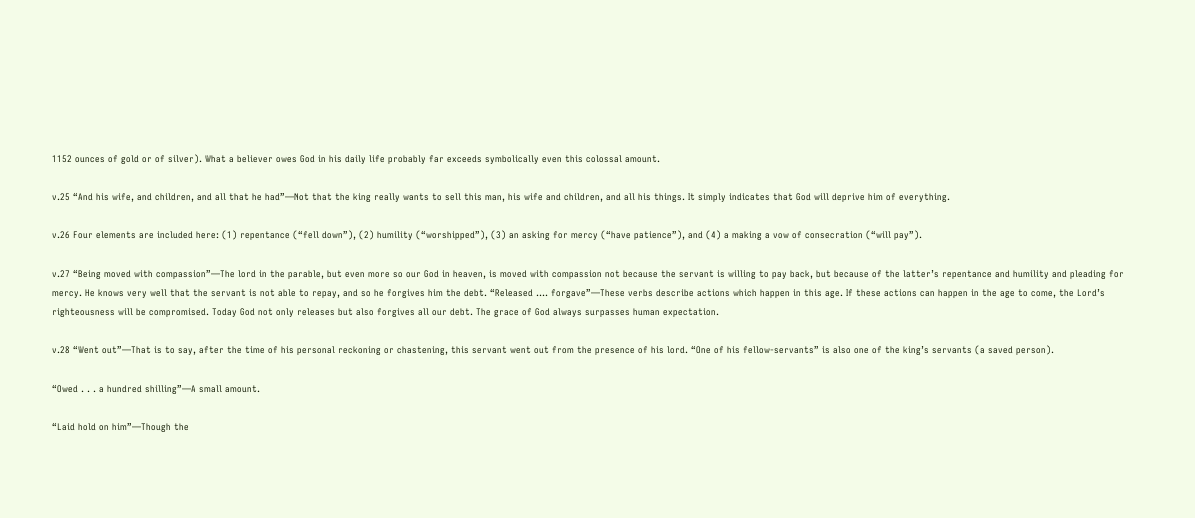1152 ounces of gold or of silver). What a believer owes God in his daily life probably far exceeds symbolically even this colossal amount.

v.25 “And his wife, and children, and all that he had”—Not that the king really wants to sell this man, his wife and children, and all his things. It simply indicates that God will deprive him of everything.

v.26 Four elements are included here: (1) repentance (“fell down”), (2) humility (“worshipped”), (3) an asking for mercy (“have patience”), and (4) a making a vow of consecration (“will pay”).

v.27 “Being moved with compassion”—The lord in the parable, but even more so our God in heaven, is moved with compassion not because the servant is willing to pay back, but because of the latter’s repentance and humility and pleading for mercy. He knows very well that the servant is not able to repay, and so he forgives him the debt. “Released .... forgave”—These verbs describe actions which happen in this age. If these actions can happen in the age to come, the Lord’s righteousness will be compromised. Today God not only releases but also forgives all our debt. The grace of God always surpasses human expectation.

v.28 “Went out”—That is to say, after the time of his personal reckoning or chastening, this servant went out from the presence of his lord. “One of his fellow-servants” is also one of the king’s servants (a saved person).

“Owed . . . a hundred shilling”—A small amount.

“Laid hold on him”—Though the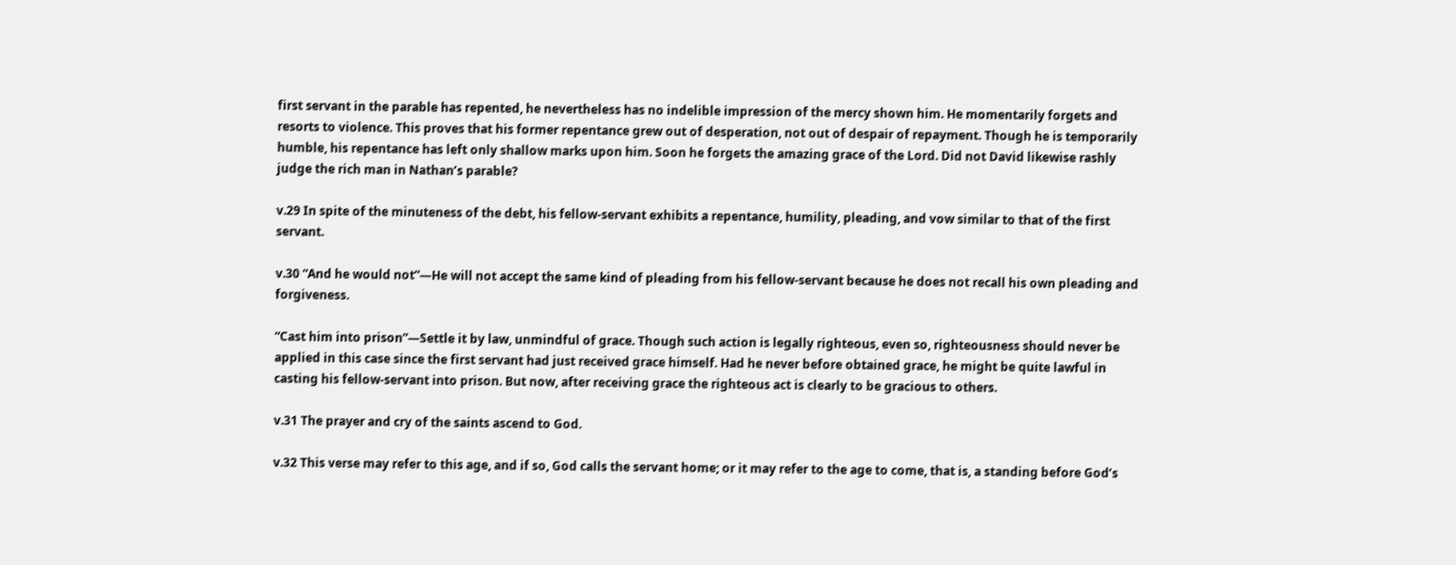first servant in the parable has repented, he nevertheless has no indelible impression of the mercy shown him. He momentarily forgets and resorts to violence. This proves that his former repentance grew out of desperation, not out of despair of repayment. Though he is temporarily humble, his repentance has left only shallow marks upon him. Soon he forgets the amazing grace of the Lord. Did not David likewise rashly judge the rich man in Nathan’s parable?

v.29 In spite of the minuteness of the debt, his fellow-servant exhibits a repentance, humility, pleading, and vow similar to that of the first servant.

v.30 “And he would not”—He will not accept the same kind of pleading from his fellow-servant because he does not recall his own pleading and forgiveness.

“Cast him into prison”—Settle it by law, unmindful of grace. Though such action is legally righteous, even so, righteousness should never be applied in this case since the first servant had just received grace himself. Had he never before obtained grace, he might be quite lawful in casting his fellow-servant into prison. But now, after receiving grace the righteous act is clearly to be gracious to others.

v.31 The prayer and cry of the saints ascend to God.

v.32 This verse may refer to this age, and if so, God calls the servant home; or it may refer to the age to come, that is, a standing before God’s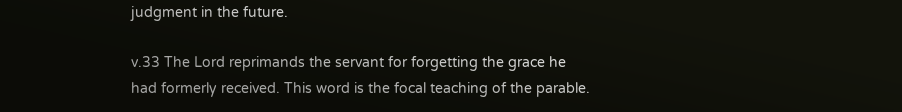judgment in the future.

v.33 The Lord reprimands the servant for forgetting the grace he had formerly received. This word is the focal teaching of the parable.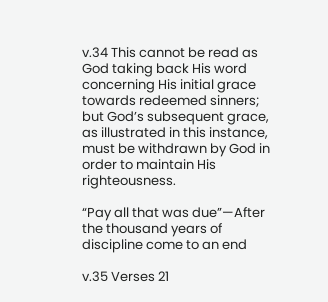v.34 This cannot be read as God taking back His word concerning His initial grace towards redeemed sinners; but God’s subsequent grace, as illustrated in this instance, must be withdrawn by God in order to maintain His righteousness.

“Pay all that was due”—After the thousand years of discipline come to an end

v.35 Verses 21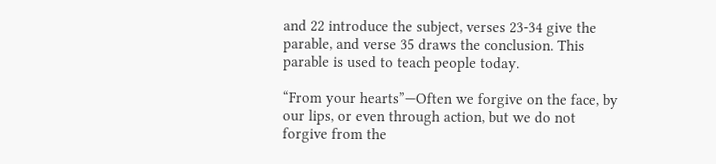and 22 introduce the subject, verses 23-34 give the parable, and verse 35 draws the conclusion. This parable is used to teach people today.

“From your hearts”—Often we forgive on the face, by our lips, or even through action, but we do not forgive from the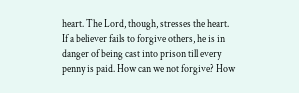heart. The Lord, though, stresses the heart. If a believer fails to forgive others, he is in danger of being cast into prison till every penny is paid. How can we not forgive? How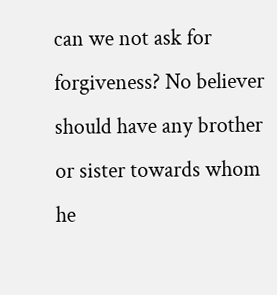can we not ask for forgiveness? No believer should have any brother or sister towards whom he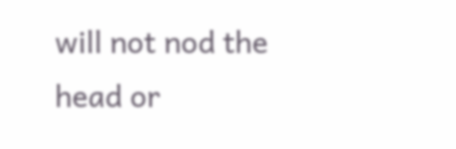will not nod the head or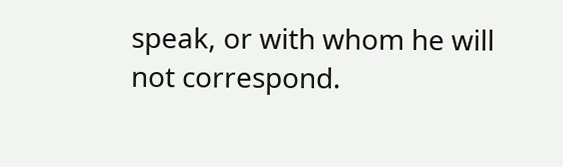speak, or with whom he will not correspond.